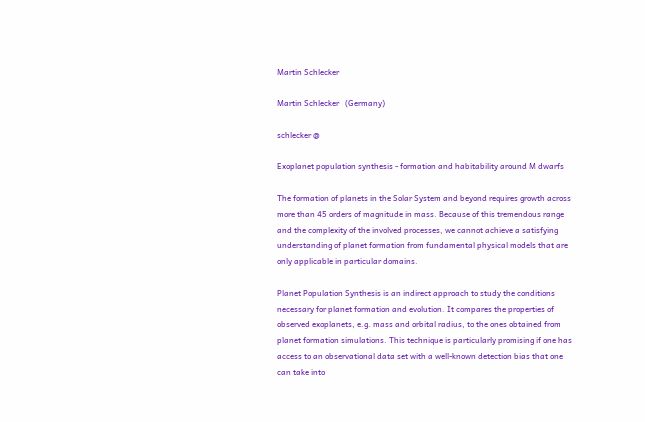Martin Schlecker

Martin Schlecker   (Germany)

schlecker @

Exoplanet population synthesis - formation and habitability around M dwarfs

The formation of planets in the Solar System and beyond requires growth across more than 45 orders of magnitude in mass. Because of this tremendous range and the complexity of the involved processes, we cannot achieve a satisfying understanding of planet formation from fundamental physical models that are only applicable in particular domains.

Planet Population Synthesis is an indirect approach to study the conditions necessary for planet formation and evolution. It compares the properties of observed exoplanets, e.g. mass and orbital radius, to the ones obtained from planet formation simulations. This technique is particularly promising if one has access to an observational data set with a well-known detection bias that one can take into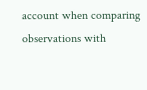account when comparing observations with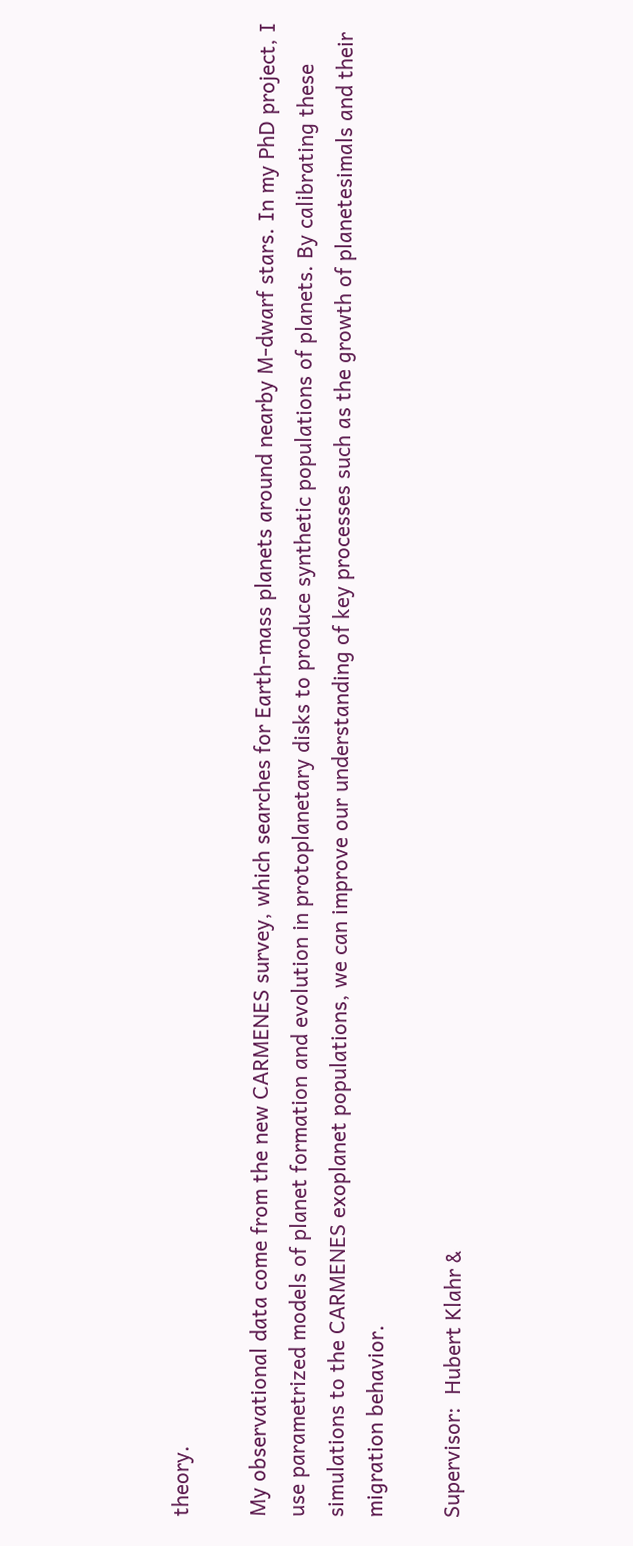theory.

My observational data come from the new CARMENES survey, which searches for Earth-mass planets around nearby M-dwarf stars. In my PhD project, I use parametrized models of planet formation and evolution in protoplanetary disks to produce synthetic populations of planets. By calibrating these simulations to the CARMENES exoplanet populations, we can improve our understanding of key processes such as the growth of planetesimals and their migration behavior.

Supervisor:  Hubert Klahr &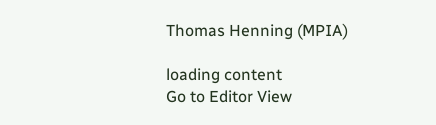Thomas Henning (MPIA)

loading content
Go to Editor View